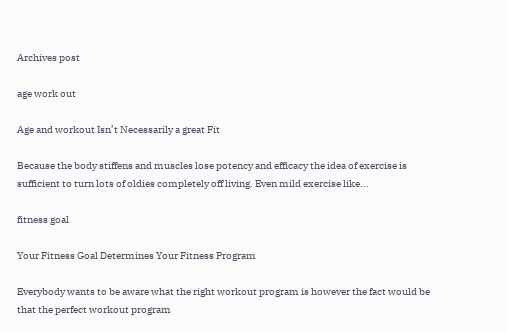Archives post

age work out

Age and workout Isn’t Necessarily a great Fit

Because the body stiffens and muscles lose potency and efficacy the idea of exercise is sufficient to turn lots of oldies completely off living. Even mild exercise like...

fitness goal

Your Fitness Goal Determines Your Fitness Program

Everybody wants to be aware what the right workout program is however the fact would be that the perfect workout program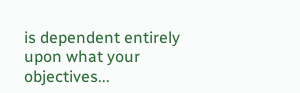is dependent entirely upon what your objectives...